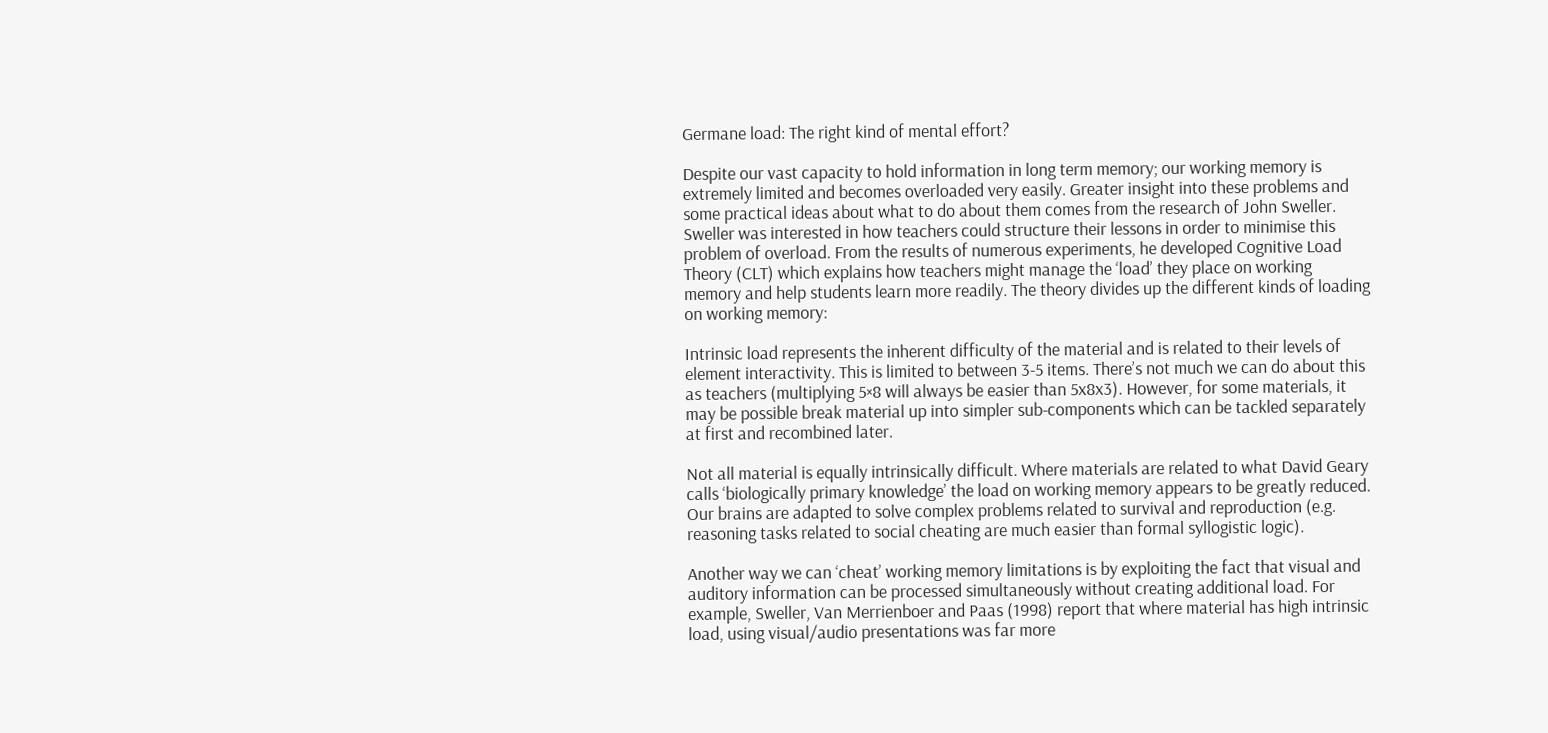Germane load: The right kind of mental effort?

Despite our vast capacity to hold information in long term memory; our working memory is extremely limited and becomes overloaded very easily. Greater insight into these problems and some practical ideas about what to do about them comes from the research of John Sweller. Sweller was interested in how teachers could structure their lessons in order to minimise this problem of overload. From the results of numerous experiments, he developed Cognitive Load Theory (CLT) which explains how teachers might manage the ‘load’ they place on working memory and help students learn more readily. The theory divides up the different kinds of loading on working memory:

Intrinsic load represents the inherent difficulty of the material and is related to their levels of element interactivity. This is limited to between 3-5 items. There’s not much we can do about this as teachers (multiplying 5×8 will always be easier than 5x8x3). However, for some materials, it may be possible break material up into simpler sub-components which can be tackled separately at first and recombined later.

Not all material is equally intrinsically difficult. Where materials are related to what David Geary calls ‘biologically primary knowledge’ the load on working memory appears to be greatly reduced. Our brains are adapted to solve complex problems related to survival and reproduction (e.g. reasoning tasks related to social cheating are much easier than formal syllogistic logic).

Another way we can ‘cheat’ working memory limitations is by exploiting the fact that visual and auditory information can be processed simultaneously without creating additional load. For example, Sweller, Van Merrienboer and Paas (1998) report that where material has high intrinsic load, using visual/audio presentations was far more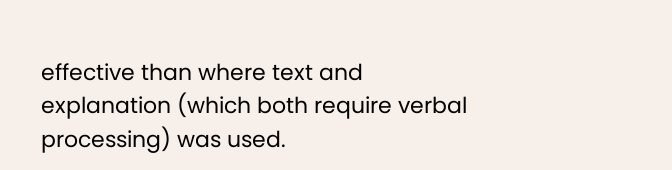effective than where text and explanation (which both require verbal processing) was used.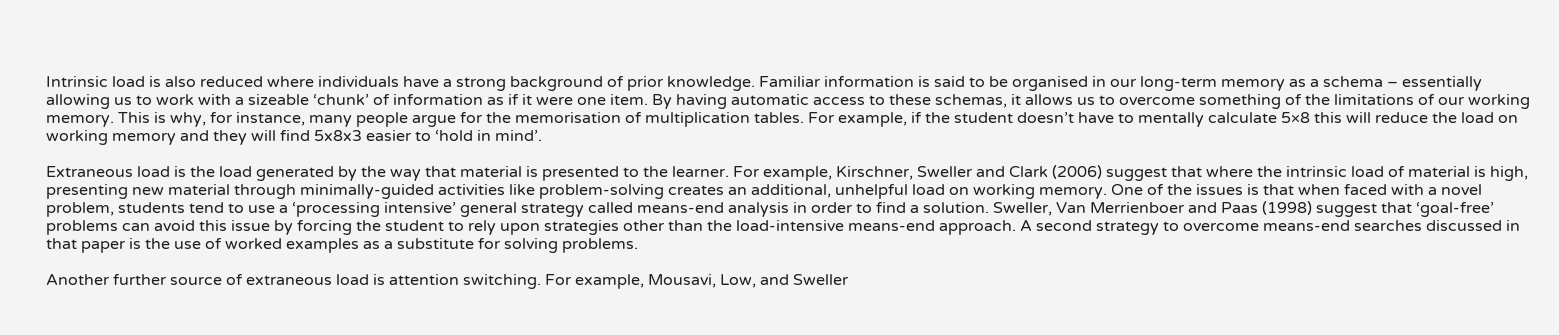Intrinsic load is also reduced where individuals have a strong background of prior knowledge. Familiar information is said to be organised in our long-term memory as a schema – essentially allowing us to work with a sizeable ‘chunk’ of information as if it were one item. By having automatic access to these schemas, it allows us to overcome something of the limitations of our working memory. This is why, for instance, many people argue for the memorisation of multiplication tables. For example, if the student doesn’t have to mentally calculate 5×8 this will reduce the load on working memory and they will find 5x8x3 easier to ‘hold in mind’.

Extraneous load is the load generated by the way that material is presented to the learner. For example, Kirschner, Sweller and Clark (2006) suggest that where the intrinsic load of material is high, presenting new material through minimally-guided activities like problem-solving creates an additional, unhelpful load on working memory. One of the issues is that when faced with a novel problem, students tend to use a ‘processing intensive’ general strategy called means-end analysis in order to find a solution. Sweller, Van Merrienboer and Paas (1998) suggest that ‘goal-free’ problems can avoid this issue by forcing the student to rely upon strategies other than the load-intensive means-end approach. A second strategy to overcome means-end searches discussed in that paper is the use of worked examples as a substitute for solving problems.

Another further source of extraneous load is attention switching. For example, Mousavi, Low, and Sweller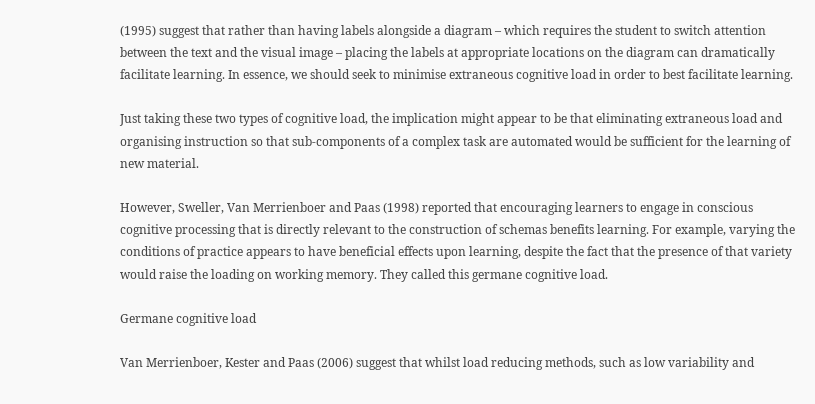(1995) suggest that rather than having labels alongside a diagram – which requires the student to switch attention between the text and the visual image – placing the labels at appropriate locations on the diagram can dramatically facilitate learning. In essence, we should seek to minimise extraneous cognitive load in order to best facilitate learning.

Just taking these two types of cognitive load, the implication might appear to be that eliminating extraneous load and organising instruction so that sub-components of a complex task are automated would be sufficient for the learning of new material.

However, Sweller, Van Merrienboer and Paas (1998) reported that encouraging learners to engage in conscious cognitive processing that is directly relevant to the construction of schemas benefits learning. For example, varying the conditions of practice appears to have beneficial effects upon learning, despite the fact that the presence of that variety would raise the loading on working memory. They called this germane cognitive load.

Germane cognitive load

Van Merrienboer, Kester and Paas (2006) suggest that whilst load reducing methods, such as low variability and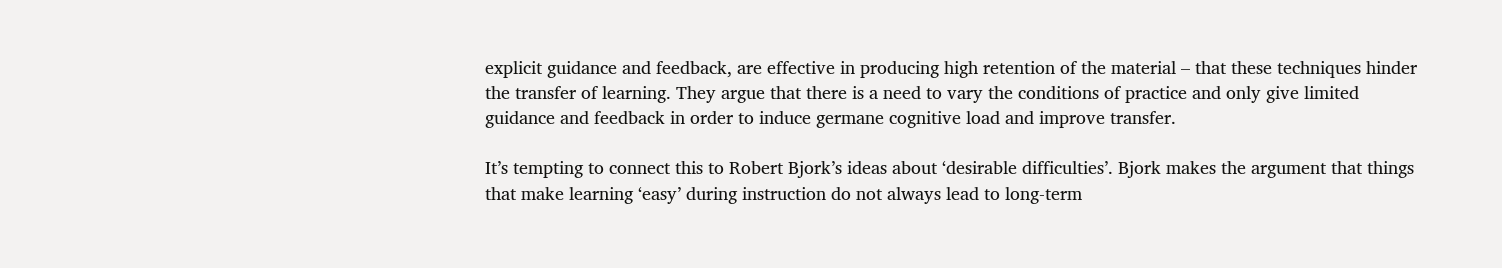explicit guidance and feedback, are effective in producing high retention of the material – that these techniques hinder the transfer of learning. They argue that there is a need to vary the conditions of practice and only give limited guidance and feedback in order to induce germane cognitive load and improve transfer.

It’s tempting to connect this to Robert Bjork’s ideas about ‘desirable difficulties’. Bjork makes the argument that things that make learning ‘easy’ during instruction do not always lead to long-term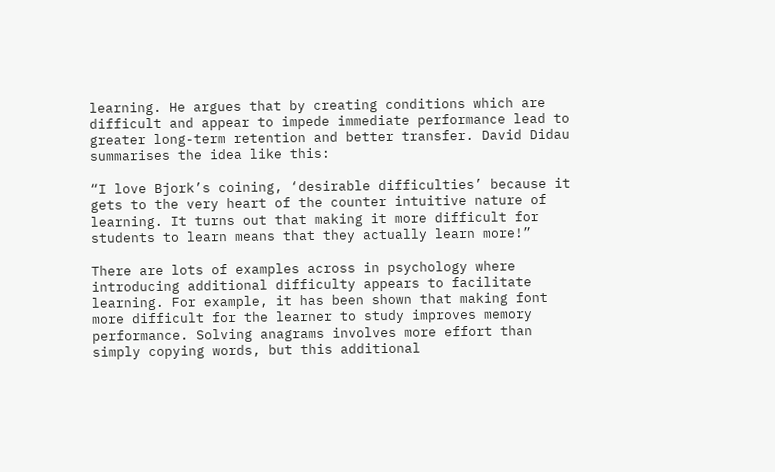learning. He argues that by creating conditions which are difficult and appear to impede immediate performance lead to greater long-term retention and better transfer. David Didau summarises the idea like this:

“I love Bjork’s coining, ‘desirable difficulties’ because it gets to the very heart of the counter intuitive nature of learning. It turns out that making it more difficult for students to learn means that they actually learn more!”

There are lots of examples across in psychology where introducing additional difficulty appears to facilitate learning. For example, it has been shown that making font more difficult for the learner to study improves memory performance. Solving anagrams involves more effort than simply copying words, but this additional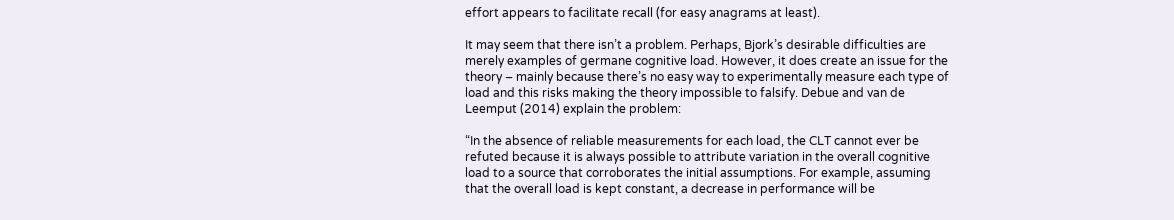effort appears to facilitate recall (for easy anagrams at least).

It may seem that there isn’t a problem. Perhaps, Bjork’s desirable difficulties are merely examples of germane cognitive load. However, it does create an issue for the theory – mainly because there’s no easy way to experimentally measure each type of load and this risks making the theory impossible to falsify. Debue and van de Leemput (2014) explain the problem:

“In the absence of reliable measurements for each load, the CLT cannot ever be refuted because it is always possible to attribute variation in the overall cognitive load to a source that corroborates the initial assumptions. For example, assuming that the overall load is kept constant, a decrease in performance will be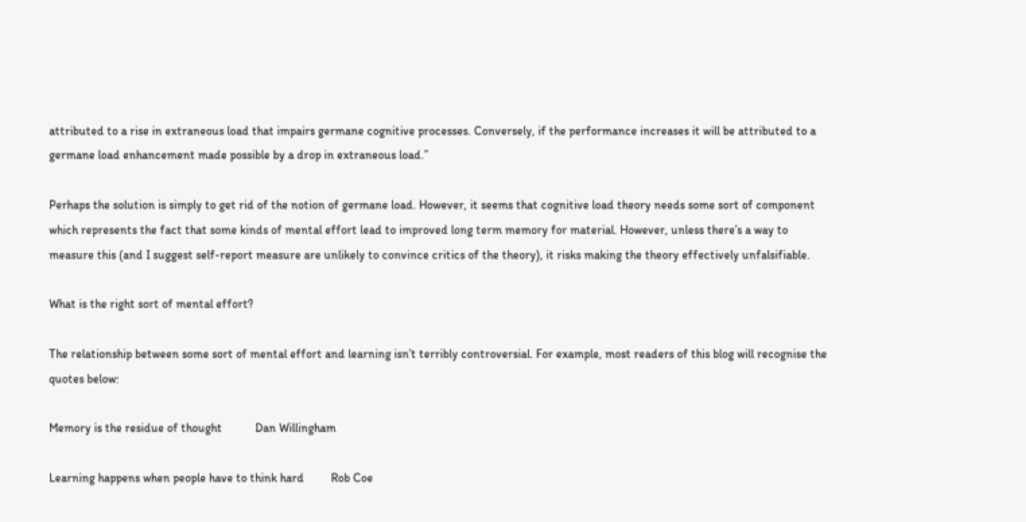attributed to a rise in extraneous load that impairs germane cognitive processes. Conversely, if the performance increases it will be attributed to a germane load enhancement made possible by a drop in extraneous load.”

Perhaps the solution is simply to get rid of the notion of germane load. However, it seems that cognitive load theory needs some sort of component which represents the fact that some kinds of mental effort lead to improved long term memory for material. However, unless there’s a way to measure this (and I suggest self-report measure are unlikely to convince critics of the theory), it risks making the theory effectively unfalsifiable.

What is the right sort of mental effort?

The relationship between some sort of mental effort and learning isn’t terribly controversial. For example, most readers of this blog will recognise the quotes below:

Memory is the residue of thought           Dan Willingham

Learning happens when people have to think hard         Rob Coe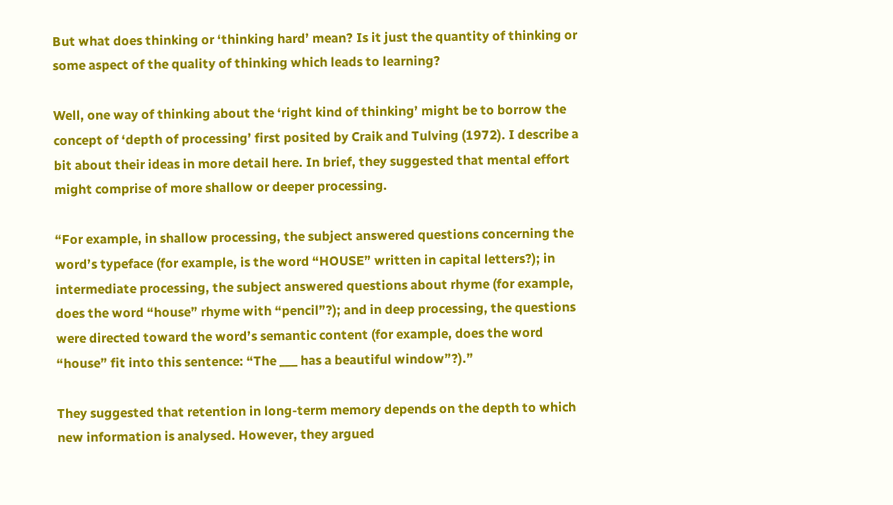But what does thinking or ‘thinking hard’ mean? Is it just the quantity of thinking or some aspect of the quality of thinking which leads to learning?

Well, one way of thinking about the ‘right kind of thinking’ might be to borrow the concept of ‘depth of processing’ first posited by Craik and Tulving (1972). I describe a bit about their ideas in more detail here. In brief, they suggested that mental effort might comprise of more shallow or deeper processing.

“For example, in shallow processing, the subject answered questions concerning the word’s typeface (for example, is the word “HOUSE” written in capital letters?); in intermediate processing, the subject answered questions about rhyme (for example, does the word “house” rhyme with “pencil”?); and in deep processing, the questions were directed toward the word’s semantic content (for example, does the word “house” fit into this sentence: “The ___ has a beautiful window”?).”

They suggested that retention in long-term memory depends on the depth to which new information is analysed. However, they argued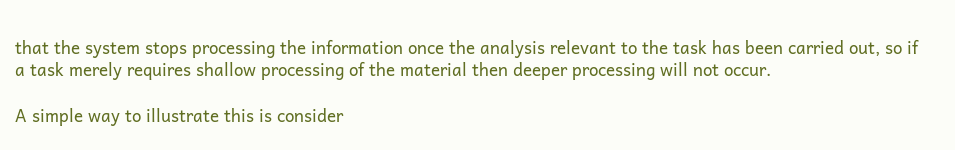that the system stops processing the information once the analysis relevant to the task has been carried out, so if a task merely requires shallow processing of the material then deeper processing will not occur.

A simple way to illustrate this is consider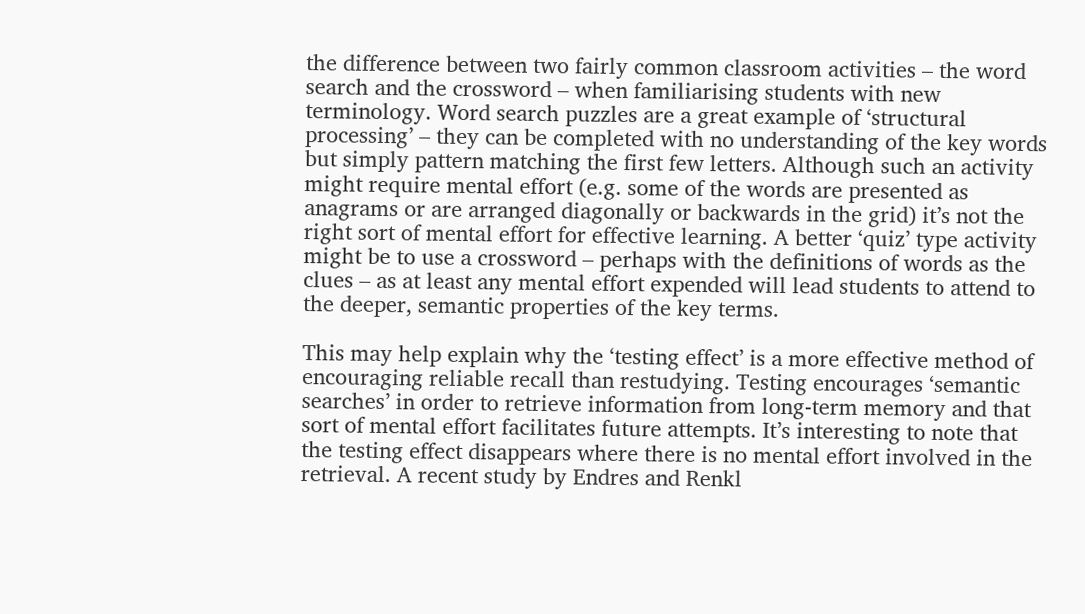the difference between two fairly common classroom activities – the word search and the crossword – when familiarising students with new terminology. Word search puzzles are a great example of ‘structural processing’ – they can be completed with no understanding of the key words but simply pattern matching the first few letters. Although such an activity might require mental effort (e.g. some of the words are presented as anagrams or are arranged diagonally or backwards in the grid) it’s not the right sort of mental effort for effective learning. A better ‘quiz’ type activity might be to use a crossword – perhaps with the definitions of words as the clues – as at least any mental effort expended will lead students to attend to the deeper, semantic properties of the key terms.

This may help explain why the ‘testing effect’ is a more effective method of encouraging reliable recall than restudying. Testing encourages ‘semantic searches’ in order to retrieve information from long-term memory and that sort of mental effort facilitates future attempts. It’s interesting to note that the testing effect disappears where there is no mental effort involved in the retrieval. A recent study by Endres and Renkl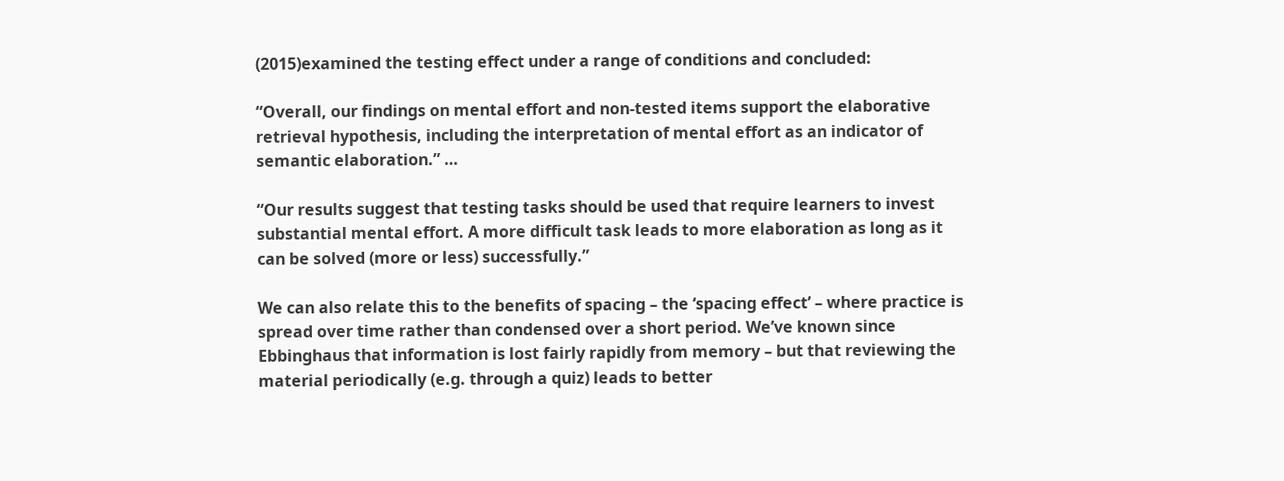(2015)examined the testing effect under a range of conditions and concluded:

“Overall, our findings on mental effort and non-tested items support the elaborative retrieval hypothesis, including the interpretation of mental effort as an indicator of semantic elaboration.” …

“Our results suggest that testing tasks should be used that require learners to invest substantial mental effort. A more difficult task leads to more elaboration as long as it can be solved (more or less) successfully.”

We can also relate this to the benefits of spacing – the ‘spacing effect’ – where practice is spread over time rather than condensed over a short period. We’ve known since Ebbinghaus that information is lost fairly rapidly from memory – but that reviewing the material periodically (e.g. through a quiz) leads to better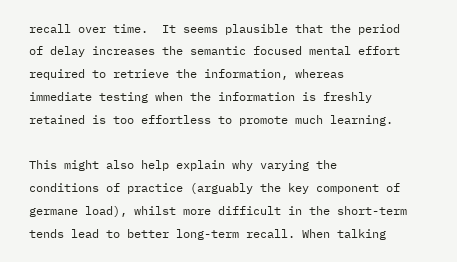recall over time.  It seems plausible that the period of delay increases the semantic focused mental effort required to retrieve the information, whereas immediate testing when the information is freshly retained is too effortless to promote much learning.

This might also help explain why varying the conditions of practice (arguably the key component of germane load), whilst more difficult in the short-term tends lead to better long-term recall. When talking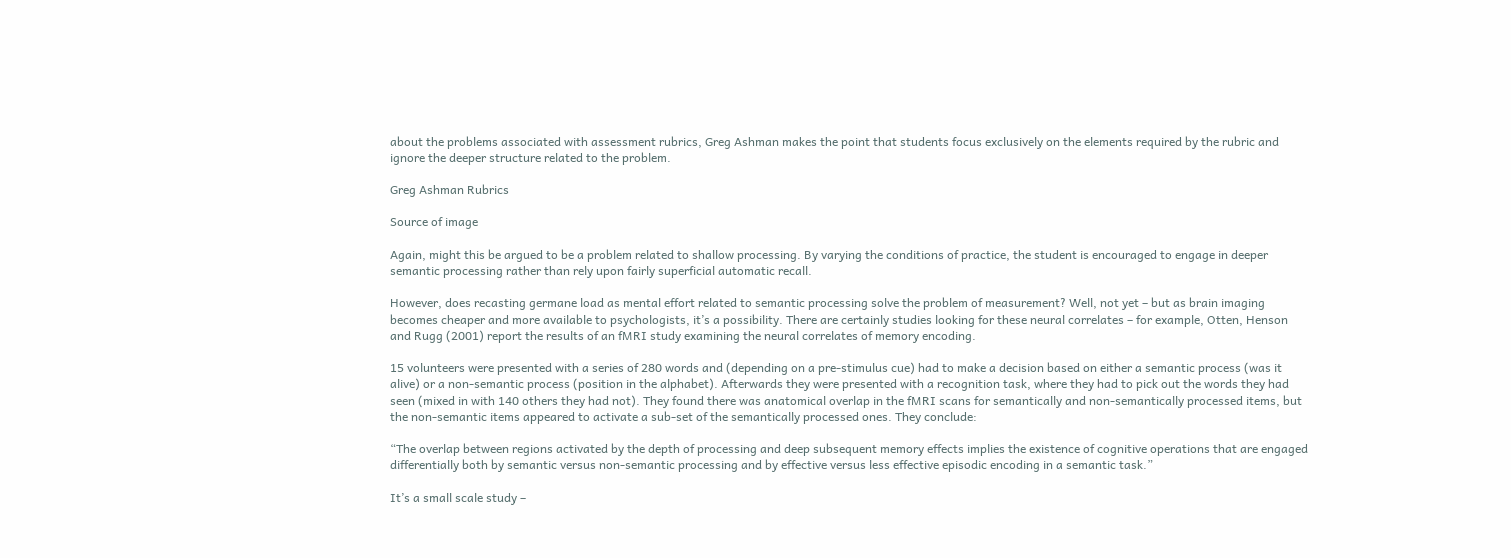about the problems associated with assessment rubrics, Greg Ashman makes the point that students focus exclusively on the elements required by the rubric and ignore the deeper structure related to the problem.

Greg Ashman Rubrics

Source of image

Again, might this be argued to be a problem related to shallow processing. By varying the conditions of practice, the student is encouraged to engage in deeper semantic processing rather than rely upon fairly superficial automatic recall.

However, does recasting germane load as mental effort related to semantic processing solve the problem of measurement? Well, not yet – but as brain imaging becomes cheaper and more available to psychologists, it’s a possibility. There are certainly studies looking for these neural correlates – for example, Otten, Henson and Rugg (2001) report the results of an fMRI study examining the neural correlates of memory encoding.

15 volunteers were presented with a series of 280 words and (depending on a pre-stimulus cue) had to make a decision based on either a semantic process (was it alive) or a non-semantic process (position in the alphabet). Afterwards they were presented with a recognition task, where they had to pick out the words they had seen (mixed in with 140 others they had not). They found there was anatomical overlap in the fMRI scans for semantically and non-semantically processed items, but the non-semantic items appeared to activate a sub-set of the semantically processed ones. They conclude:

“The overlap between regions activated by the depth of processing and deep subsequent memory effects implies the existence of cognitive operations that are engaged differentially both by semantic versus non-semantic processing and by effective versus less effective episodic encoding in a semantic task.”

It’s a small scale study –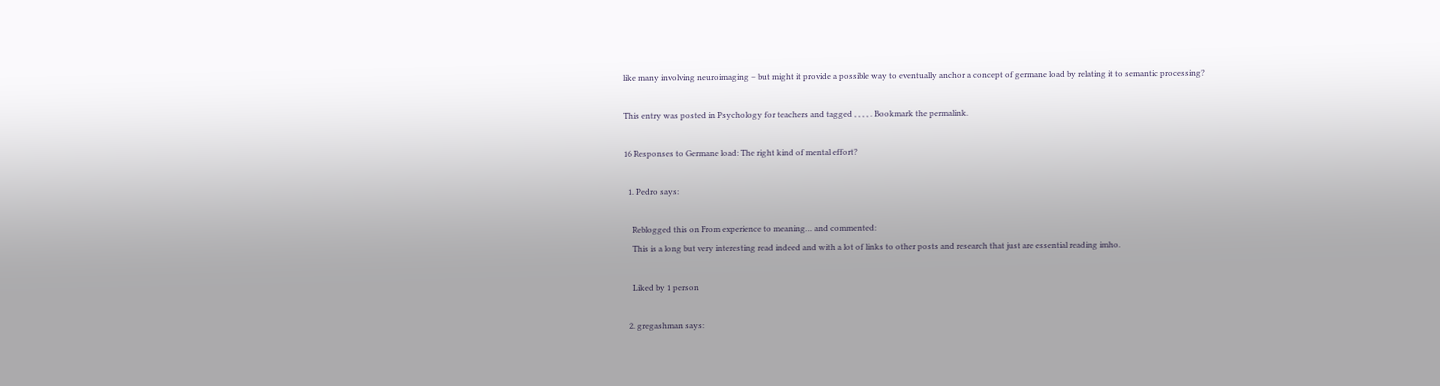like many involving neuroimaging – but might it provide a possible way to eventually anchor a concept of germane load by relating it to semantic processing?

This entry was posted in Psychology for teachers and tagged , , , , . Bookmark the permalink.

16 Responses to Germane load: The right kind of mental effort?

  1. Pedro says:

    Reblogged this on From experience to meaning… and commented:
    This is a long but very interesting read indeed and with a lot of links to other posts and research that just are essential reading imho.

    Liked by 1 person

  2. gregashman says: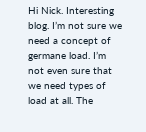Hi Nick. Interesting blog. I’m not sure we need a concept of germane load. I’m not even sure that we need types of load at all. The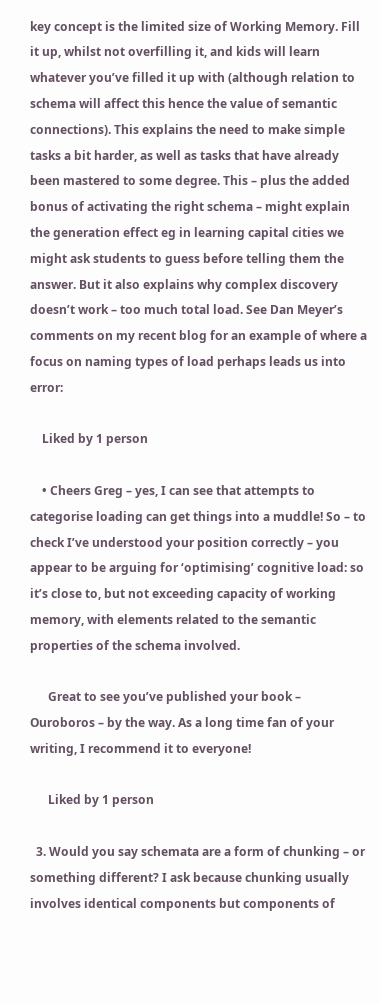key concept is the limited size of Working Memory. Fill it up, whilst not overfilling it, and kids will learn whatever you’ve filled it up with (although relation to schema will affect this hence the value of semantic connections). This explains the need to make simple tasks a bit harder, as well as tasks that have already been mastered to some degree. This – plus the added bonus of activating the right schema – might explain the generation effect eg in learning capital cities we might ask students to guess before telling them the answer. But it also explains why complex discovery doesn’t work – too much total load. See Dan Meyer’s comments on my recent blog for an example of where a focus on naming types of load perhaps leads us into error:

    Liked by 1 person

    • Cheers Greg – yes, I can see that attempts to categorise loading can get things into a muddle! So – to check I’ve understood your position correctly – you appear to be arguing for ‘optimising’ cognitive load: so it’s close to, but not exceeding capacity of working memory, with elements related to the semantic properties of the schema involved.

      Great to see you’ve published your book – Ouroboros – by the way. As a long time fan of your writing, I recommend it to everyone!

      Liked by 1 person

  3. Would you say schemata are a form of chunking – or something different? I ask because chunking usually involves identical components but components of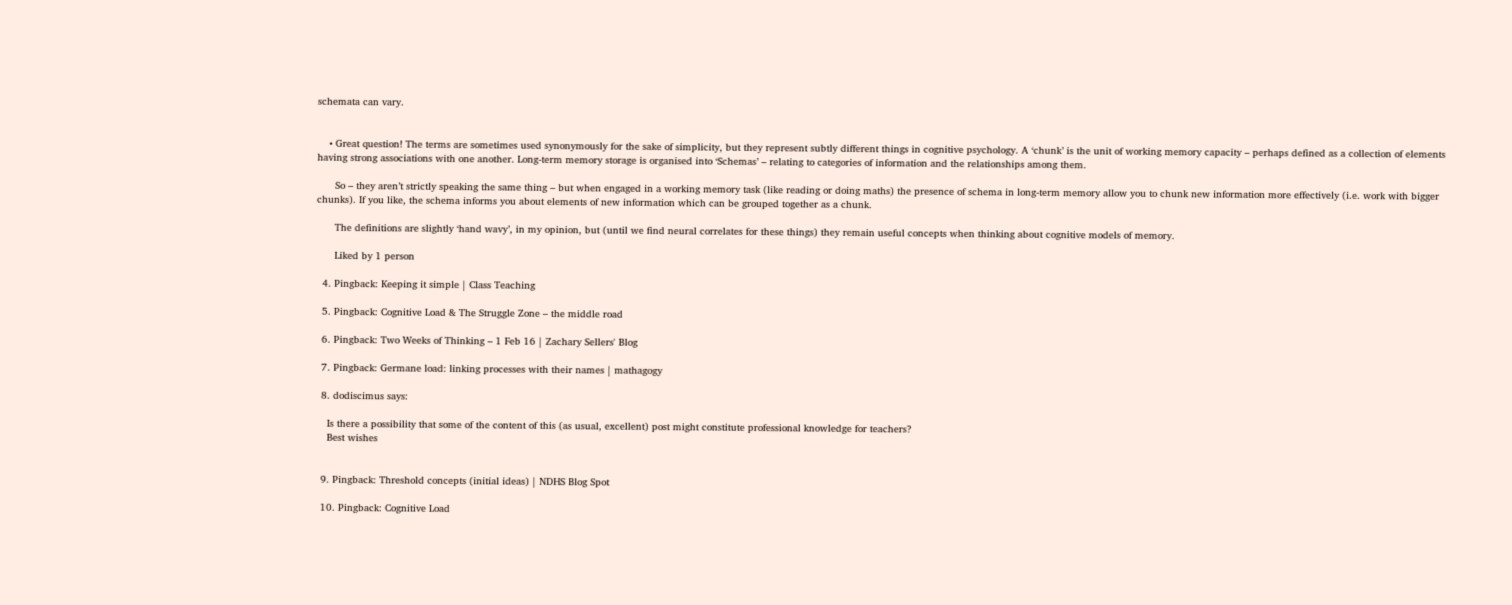schemata can vary.


    • Great question! The terms are sometimes used synonymously for the sake of simplicity, but they represent subtly different things in cognitive psychology. A ‘chunk’ is the unit of working memory capacity – perhaps defined as a collection of elements having strong associations with one another. Long-term memory storage is organised into ‘Schemas’ – relating to categories of information and the relationships among them.

      So – they aren’t strictly speaking the same thing – but when engaged in a working memory task (like reading or doing maths) the presence of schema in long-term memory allow you to chunk new information more effectively (i.e. work with bigger chunks). If you like, the schema informs you about elements of new information which can be grouped together as a chunk.

      The definitions are slightly ‘hand wavy’, in my opinion, but (until we find neural correlates for these things) they remain useful concepts when thinking about cognitive models of memory.

      Liked by 1 person

  4. Pingback: Keeping it simple | Class Teaching

  5. Pingback: Cognitive Load & The Struggle Zone – the middle road

  6. Pingback: Two Weeks of Thinking – 1 Feb 16 | Zachary Sellers' Blog

  7. Pingback: Germane load: linking processes with their names | mathagogy

  8. dodiscimus says:

    Is there a possibility that some of the content of this (as usual, excellent) post might constitute professional knowledge for teachers?
    Best wishes


  9. Pingback: Threshold concepts (initial ideas) | NDHS Blog Spot

  10. Pingback: Cognitive Load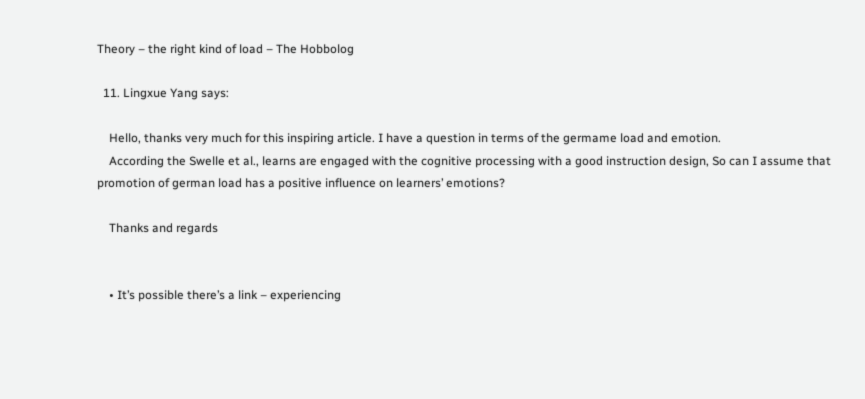Theory – the right kind of load – The Hobbolog

  11. Lingxue Yang says:

    Hello, thanks very much for this inspiring article. I have a question in terms of the germame load and emotion.
    According the Swelle et al., learns are engaged with the cognitive processing with a good instruction design, So can I assume that promotion of german load has a positive influence on learners’ emotions?

    Thanks and regards


    • It’s possible there’s a link – experiencing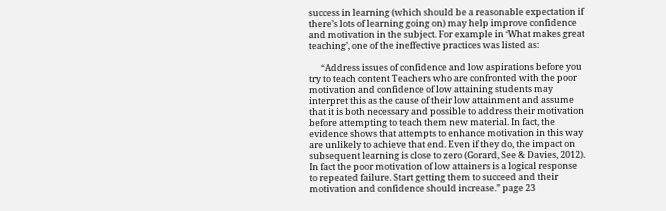success in learning (which should be a reasonable expectation if there’s lots of learning going on) may help improve confidence and motivation in the subject. For example in ‘What makes great teaching’, one of the ineffective practices was listed as:

      “Address issues of confidence and low aspirations before you try to teach content Teachers who are confronted with the poor motivation and confidence of low attaining students may interpret this as the cause of their low attainment and assume that it is both necessary and possible to address their motivation before attempting to teach them new material. In fact, the evidence shows that attempts to enhance motivation in this way are unlikely to achieve that end. Even if they do, the impact on subsequent learning is close to zero (Gorard, See & Davies, 2012). In fact the poor motivation of low attainers is a logical response to repeated failure. Start getting them to succeed and their motivation and confidence should increase.” page 23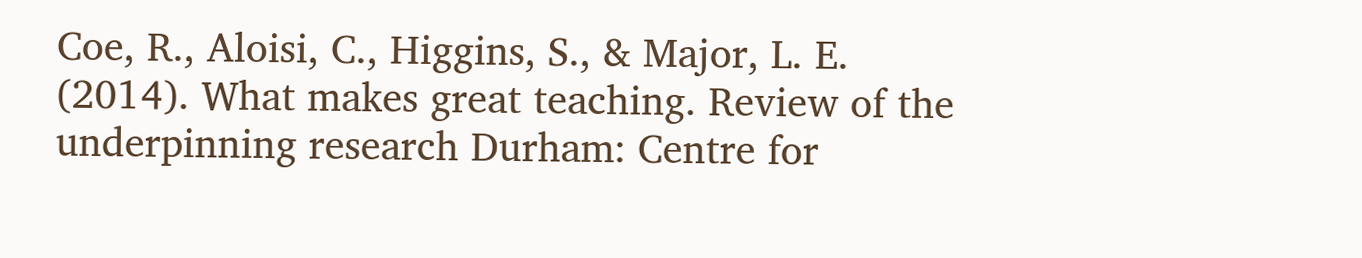Coe, R., Aloisi, C., Higgins, S., & Major, L. E. (2014). What makes great teaching. Review of the underpinning research Durham: Centre for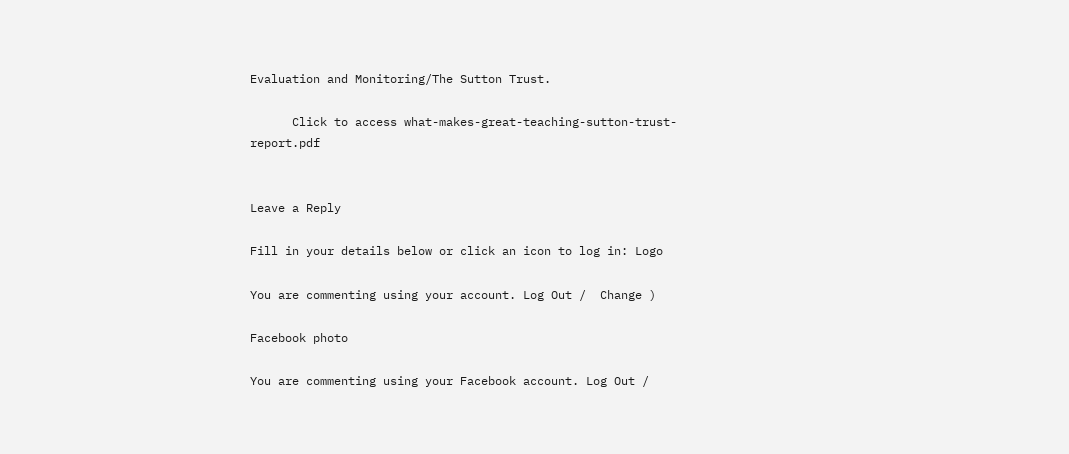Evaluation and Monitoring/The Sutton Trust.

      Click to access what-makes-great-teaching-sutton-trust-report.pdf


Leave a Reply

Fill in your details below or click an icon to log in: Logo

You are commenting using your account. Log Out /  Change )

Facebook photo

You are commenting using your Facebook account. Log Out /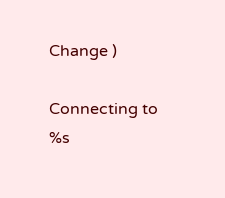Change )

Connecting to %s